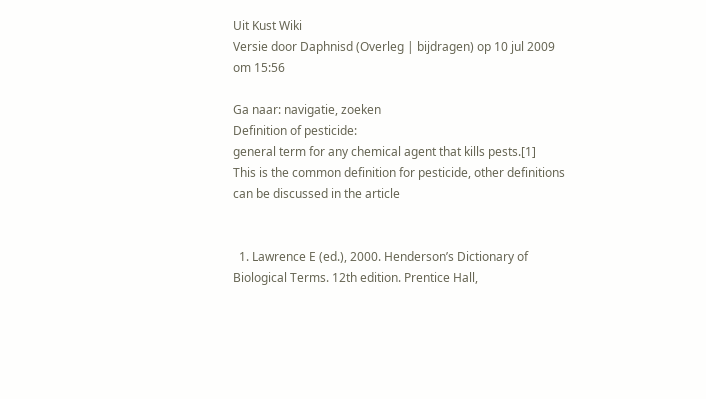Uit Kust Wiki
Versie door Daphnisd (Overleg | bijdragen) op 10 jul 2009 om 15:56

Ga naar: navigatie, zoeken
Definition of pesticide:
general term for any chemical agent that kills pests.[1]
This is the common definition for pesticide, other definitions can be discussed in the article


  1. Lawrence E (ed.), 2000. Henderson’s Dictionary of Biological Terms. 12th edition. Prentice Hall,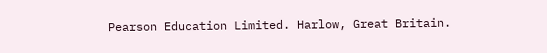Pearson Education Limited. Harlow, Great Britain.